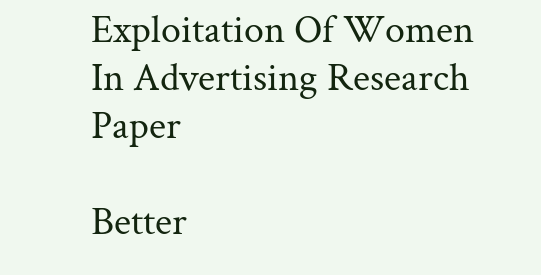Exploitation Of Women In Advertising Research Paper

Better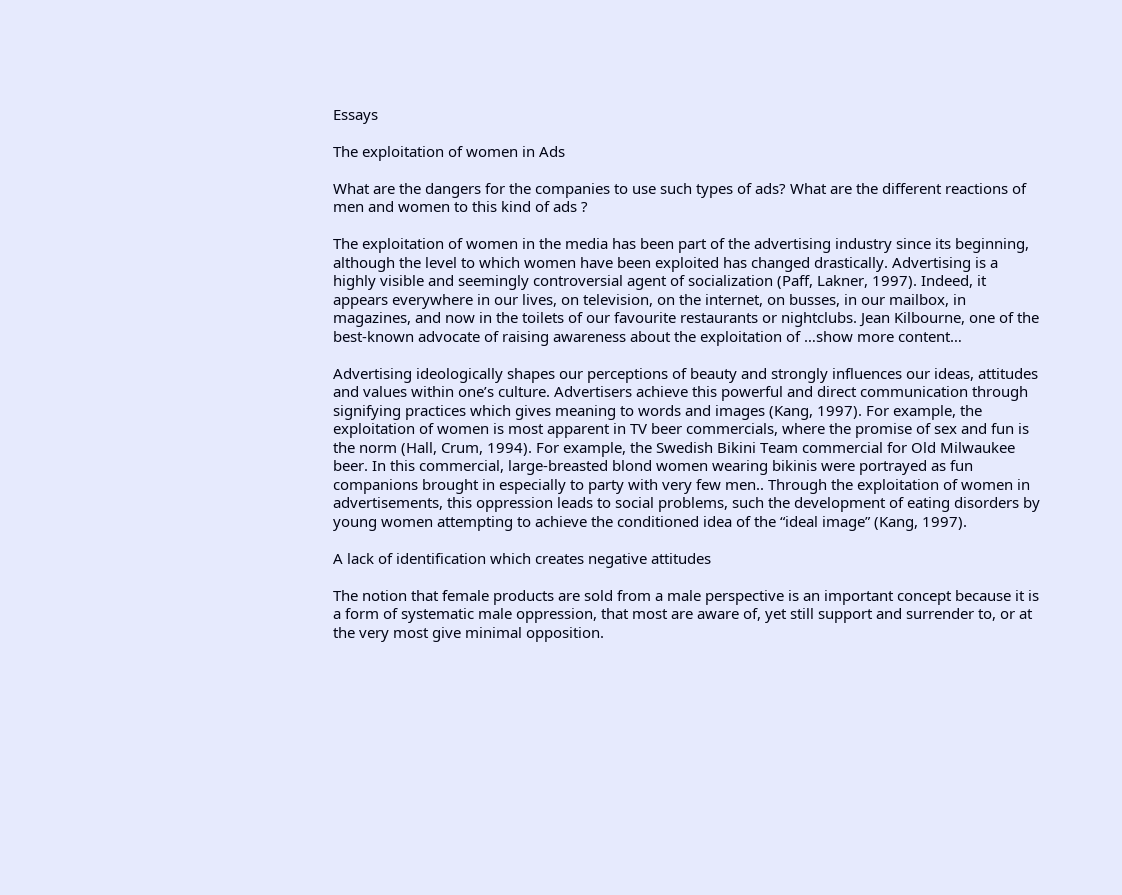Essays

The exploitation of women in Ads

What are the dangers for the companies to use such types of ads? What are the different reactions of men and women to this kind of ads ?

The exploitation of women in the media has been part of the advertising industry since its beginning, although the level to which women have been exploited has changed drastically. Advertising is a highly visible and seemingly controversial agent of socialization (Paff, Lakner, 1997). Indeed, it appears everywhere in our lives, on television, on the internet, on busses, in our mailbox, in magazines, and now in the toilets of our favourite restaurants or nightclubs. Jean Kilbourne, one of the best-known advocate of raising awareness about the exploitation of …show more content…

Advertising ideologically shapes our perceptions of beauty and strongly influences our ideas, attitudes and values within one’s culture. Advertisers achieve this powerful and direct communication through signifying practices which gives meaning to words and images (Kang, 1997). For example, the exploitation of women is most apparent in TV beer commercials, where the promise of sex and fun is the norm (Hall, Crum, 1994). For example, the Swedish Bikini Team commercial for Old Milwaukee beer. In this commercial, large-breasted blond women wearing bikinis were portrayed as fun companions brought in especially to party with very few men.. Through the exploitation of women in advertisements, this oppression leads to social problems, such the development of eating disorders by young women attempting to achieve the conditioned idea of the “ideal image” (Kang, 1997).

A lack of identification which creates negative attitudes

The notion that female products are sold from a male perspective is an important concept because it is a form of systematic male oppression, that most are aware of, yet still support and surrender to, or at the very most give minimal opposition.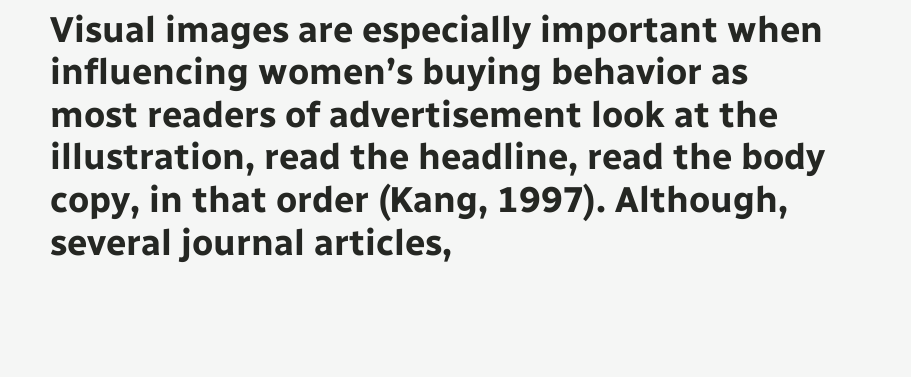Visual images are especially important when influencing women’s buying behavior as most readers of advertisement look at the illustration, read the headline, read the body copy, in that order (Kang, 1997). Although, several journal articles,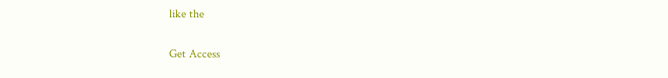like the

Get Access